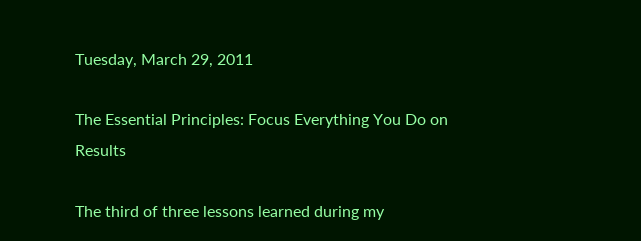Tuesday, March 29, 2011

The Essential Principles: Focus Everything You Do on Results

The third of three lessons learned during my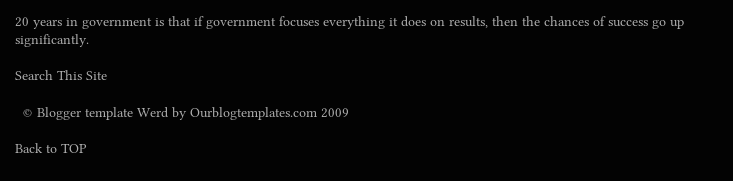20 years in government is that if government focuses everything it does on results, then the chances of success go up significantly.

Search This Site

  © Blogger template Werd by Ourblogtemplates.com 2009

Back to TOP